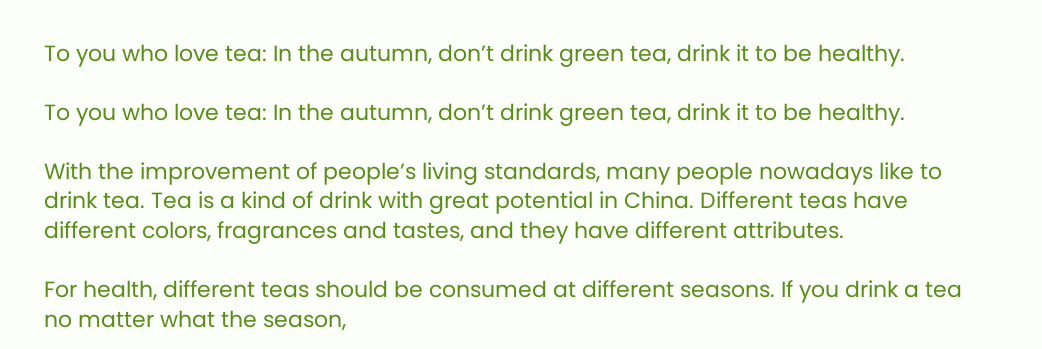To you who love tea: In the autumn, don’t drink green tea, drink it to be healthy.

To you who love tea: In the autumn, don’t drink green tea, drink it to be healthy.

With the improvement of people’s living standards, many people nowadays like to drink tea. Tea is a kind of drink with great potential in China. Different teas have different colors, fragrances and tastes, and they have different attributes.

For health, different teas should be consumed at different seasons. If you drink a tea no matter what the season,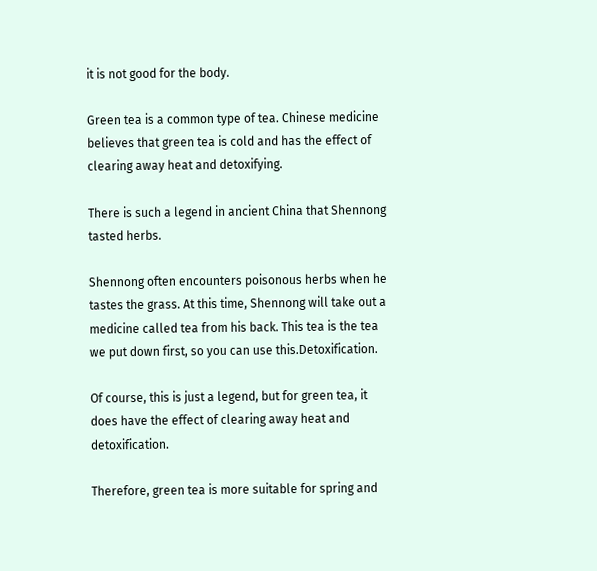it is not good for the body.

Green tea is a common type of tea. Chinese medicine believes that green tea is cold and has the effect of clearing away heat and detoxifying.

There is such a legend in ancient China that Shennong tasted herbs.

Shennong often encounters poisonous herbs when he tastes the grass. At this time, Shennong will take out a medicine called tea from his back. This tea is the tea we put down first, so you can use this.Detoxification.

Of course, this is just a legend, but for green tea, it does have the effect of clearing away heat and detoxification.

Therefore, green tea is more suitable for spring and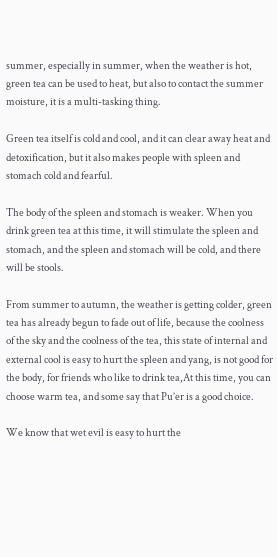summer, especially in summer, when the weather is hot, green tea can be used to heat, but also to contact the summer moisture, it is a multi-tasking thing.

Green tea itself is cold and cool, and it can clear away heat and detoxification, but it also makes people with spleen and stomach cold and fearful.

The body of the spleen and stomach is weaker. When you drink green tea at this time, it will stimulate the spleen and stomach, and the spleen and stomach will be cold, and there will be stools.

From summer to autumn, the weather is getting colder, green tea has already begun to fade out of life, because the coolness of the sky and the coolness of the tea, this state of internal and external cool is easy to hurt the spleen and yang, is not good for the body, for friends who like to drink tea,At this time, you can choose warm tea, and some say that Pu’er is a good choice.

We know that wet evil is easy to hurt the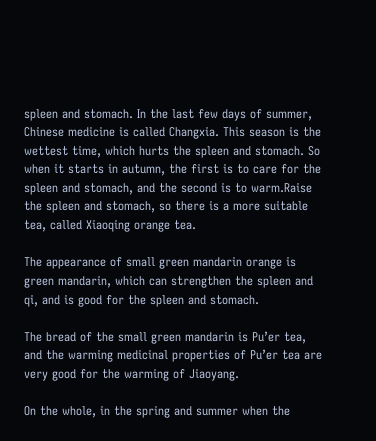spleen and stomach. In the last few days of summer, Chinese medicine is called Changxia. This season is the wettest time, which hurts the spleen and stomach. So when it starts in autumn, the first is to care for the spleen and stomach, and the second is to warm.Raise the spleen and stomach, so there is a more suitable tea, called Xiaoqing orange tea.

The appearance of small green mandarin orange is green mandarin, which can strengthen the spleen and qi, and is good for the spleen and stomach.

The bread of the small green mandarin is Pu’er tea, and the warming medicinal properties of Pu’er tea are very good for the warming of Jiaoyang.

On the whole, in the spring and summer when the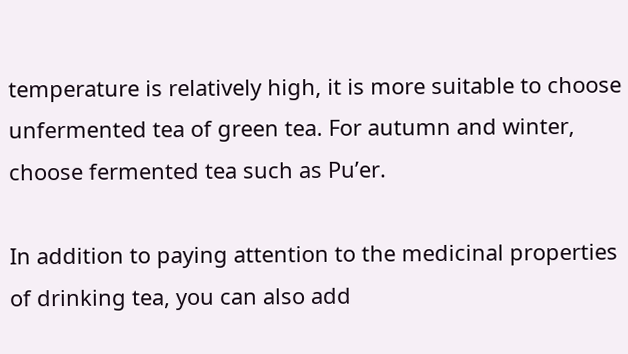temperature is relatively high, it is more suitable to choose unfermented tea of green tea. For autumn and winter, choose fermented tea such as Pu’er.

In addition to paying attention to the medicinal properties of drinking tea, you can also add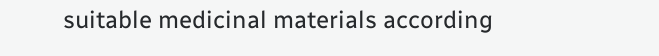suitable medicinal materials according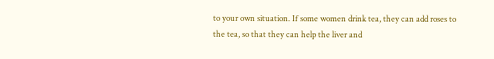to your own situation. If some women drink tea, they can add roses to the tea, so that they can help the liver and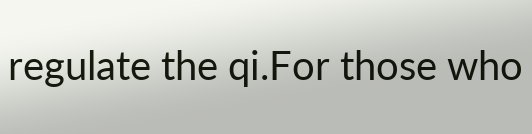regulate the qi.For those who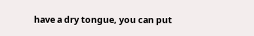have a dry tongue, you can put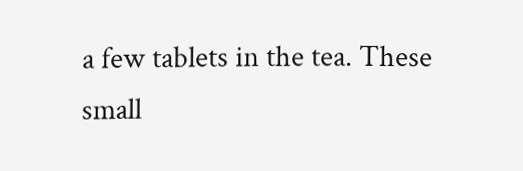a few tablets in the tea. These small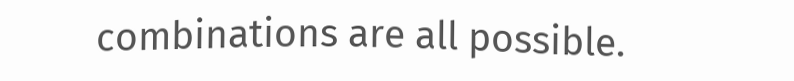combinations are all possible.